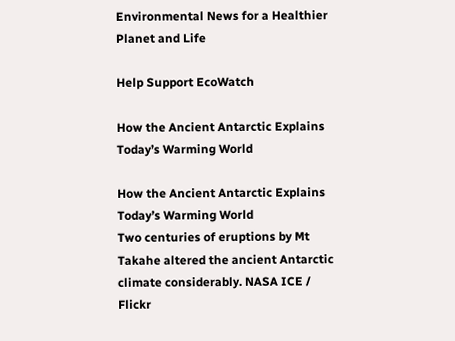Environmental News for a Healthier Planet and Life

Help Support EcoWatch

How the Ancient Antarctic Explains Today’s Warming World

How the Ancient Antarctic Explains Today’s Warming World
Two centuries of eruptions by Mt Takahe altered the ancient Antarctic climate considerably. NASA ICE / Flickr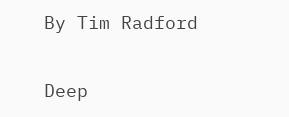By Tim Radford

Deep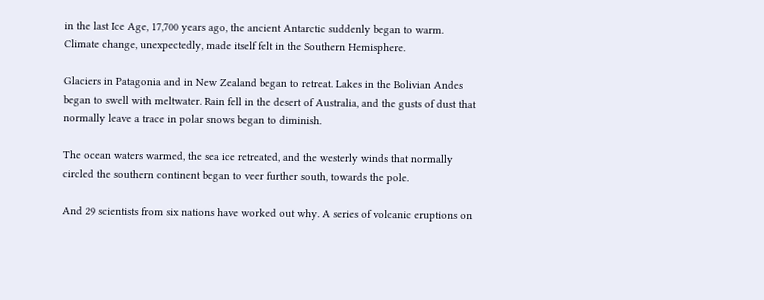in the last Ice Age, 17,700 years ago, the ancient Antarctic suddenly began to warm. Climate change, unexpectedly, made itself felt in the Southern Hemisphere.

Glaciers in Patagonia and in New Zealand began to retreat. Lakes in the Bolivian Andes began to swell with meltwater. Rain fell in the desert of Australia, and the gusts of dust that normally leave a trace in polar snows began to diminish.

The ocean waters warmed, the sea ice retreated, and the westerly winds that normally circled the southern continent began to veer further south, towards the pole.

And 29 scientists from six nations have worked out why. A series of volcanic eruptions on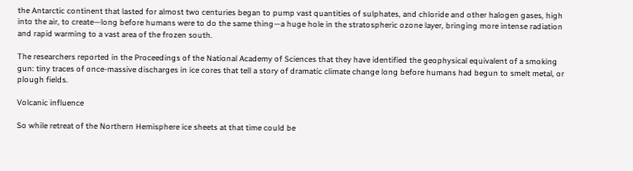the Antarctic continent that lasted for almost two centuries began to pump vast quantities of sulphates, and chloride and other halogen gases, high into the air, to create—long before humans were to do the same thing—a huge hole in the stratospheric ozone layer, bringing more intense radiation and rapid warming to a vast area of the frozen south.

The researchers reported in the Proceedings of the National Academy of Sciences that they have identified the geophysical equivalent of a smoking gun: tiny traces of once-massive discharges in ice cores that tell a story of dramatic climate change long before humans had begun to smelt metal, or plough fields.

Volcanic influence

So while retreat of the Northern Hemisphere ice sheets at that time could be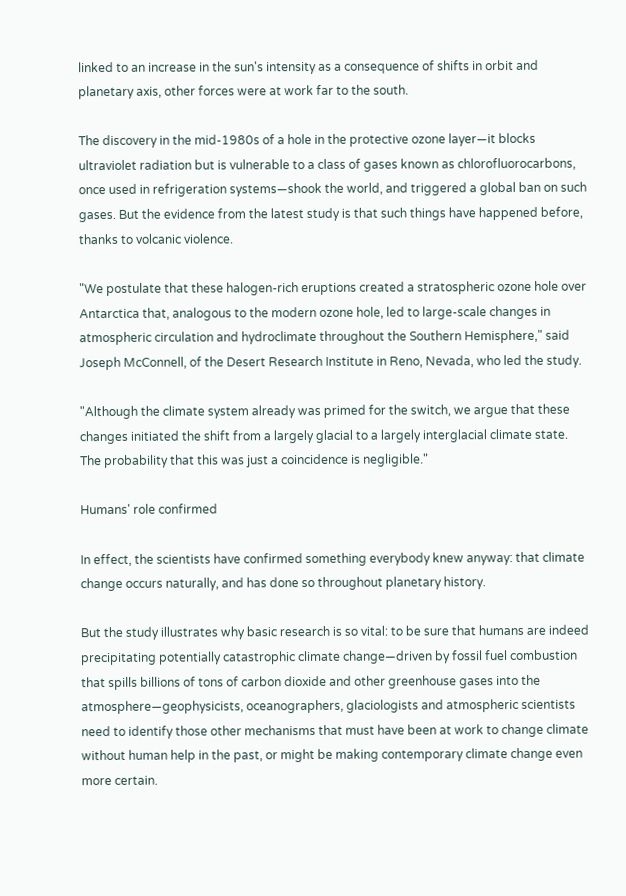linked to an increase in the sun's intensity as a consequence of shifts in orbit and planetary axis, other forces were at work far to the south.

The discovery in the mid-1980s of a hole in the protective ozone layer—it blocks ultraviolet radiation but is vulnerable to a class of gases known as chlorofluorocarbons, once used in refrigeration systems—shook the world, and triggered a global ban on such gases. But the evidence from the latest study is that such things have happened before, thanks to volcanic violence.

"We postulate that these halogen-rich eruptions created a stratospheric ozone hole over Antarctica that, analogous to the modern ozone hole, led to large-scale changes in atmospheric circulation and hydroclimate throughout the Southern Hemisphere," said Joseph McConnell, of the Desert Research Institute in Reno, Nevada, who led the study.

"Although the climate system already was primed for the switch, we argue that these changes initiated the shift from a largely glacial to a largely interglacial climate state. The probability that this was just a coincidence is negligible."

Humans' role confirmed

In effect, the scientists have confirmed something everybody knew anyway: that climate change occurs naturally, and has done so throughout planetary history.

But the study illustrates why basic research is so vital: to be sure that humans are indeed precipitating potentially catastrophic climate change—driven by fossil fuel combustion that spills billions of tons of carbon dioxide and other greenhouse gases into the atmosphere—geophysicists, oceanographers, glaciologists and atmospheric scientists need to identify those other mechanisms that must have been at work to change climate without human help in the past, or might be making contemporary climate change even more certain.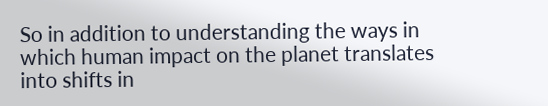So in addition to understanding the ways in which human impact on the planet translates into shifts in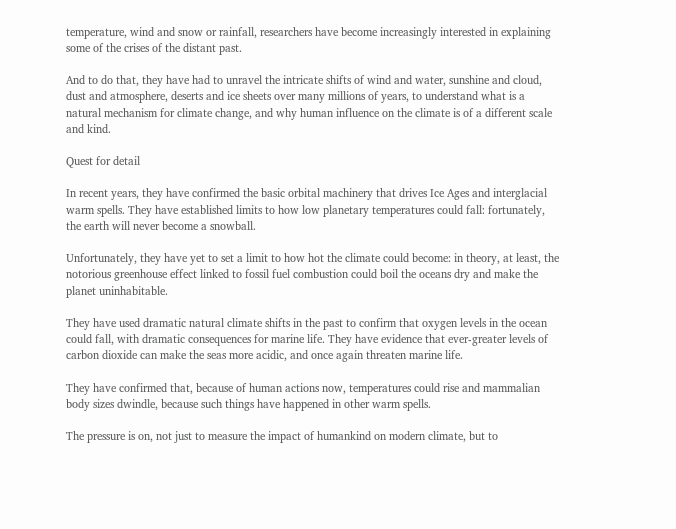temperature, wind and snow or rainfall, researchers have become increasingly interested in explaining some of the crises of the distant past.

And to do that, they have had to unravel the intricate shifts of wind and water, sunshine and cloud, dust and atmosphere, deserts and ice sheets over many millions of years, to understand what is a natural mechanism for climate change, and why human influence on the climate is of a different scale and kind.

Quest for detail

In recent years, they have confirmed the basic orbital machinery that drives Ice Ages and interglacial warm spells. They have established limits to how low planetary temperatures could fall: fortunately, the earth will never become a snowball.

Unfortunately, they have yet to set a limit to how hot the climate could become: in theory, at least, the notorious greenhouse effect linked to fossil fuel combustion could boil the oceans dry and make the planet uninhabitable.

They have used dramatic natural climate shifts in the past to confirm that oxygen levels in the ocean could fall, with dramatic consequences for marine life. They have evidence that ever-greater levels of carbon dioxide can make the seas more acidic, and once again threaten marine life.

They have confirmed that, because of human actions now, temperatures could rise and mammalian body sizes dwindle, because such things have happened in other warm spells.

The pressure is on, not just to measure the impact of humankind on modern climate, but to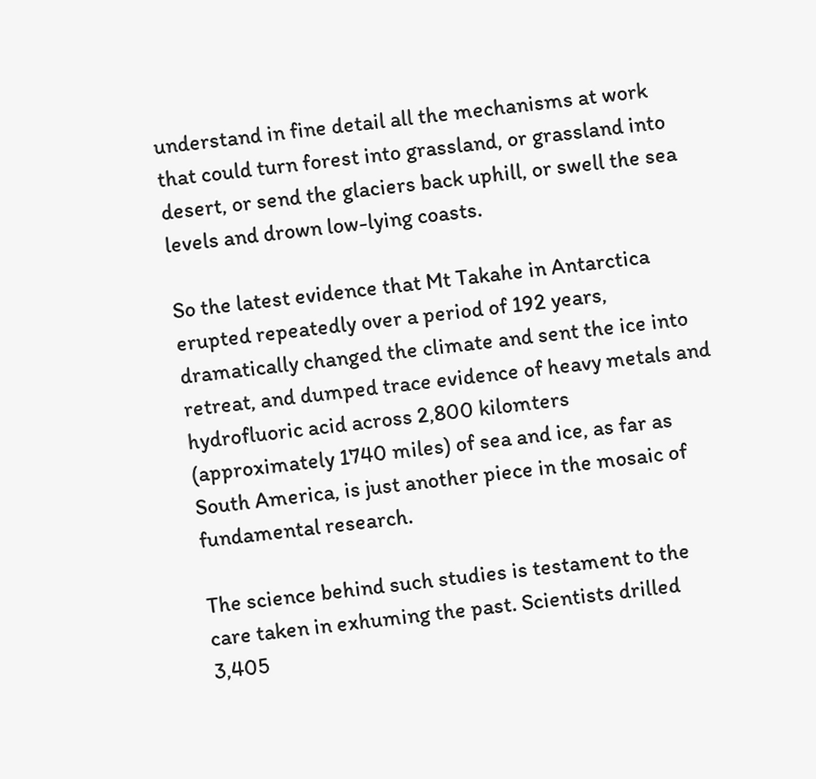understand in fine detail all the mechanisms at work that could turn forest into grassland, or grassland into desert, or send the glaciers back uphill, or swell the sea levels and drown low-lying coasts.

So the latest evidence that Mt Takahe in Antarctica erupted repeatedly over a period of 192 years, dramatically changed the climate and sent the ice into retreat, and dumped trace evidence of heavy metals and hydrofluoric acid across 2,800 kilomters (approximately 1740 miles) of sea and ice, as far as South America, is just another piece in the mosaic of fundamental research.

The science behind such studies is testament to the care taken in exhuming the past. Scientists drilled 3,405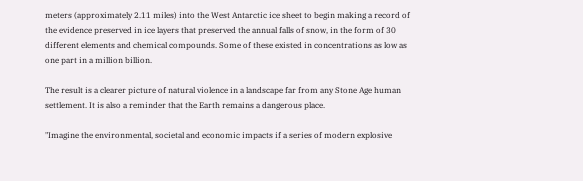meters (approximately 2.11 miles) into the West Antarctic ice sheet to begin making a record of the evidence preserved in ice layers that preserved the annual falls of snow, in the form of 30 different elements and chemical compounds. Some of these existed in concentrations as low as one part in a million billion.

The result is a clearer picture of natural violence in a landscape far from any Stone Age human settlement. It is also a reminder that the Earth remains a dangerous place.

"Imagine the environmental, societal and economic impacts if a series of modern explosive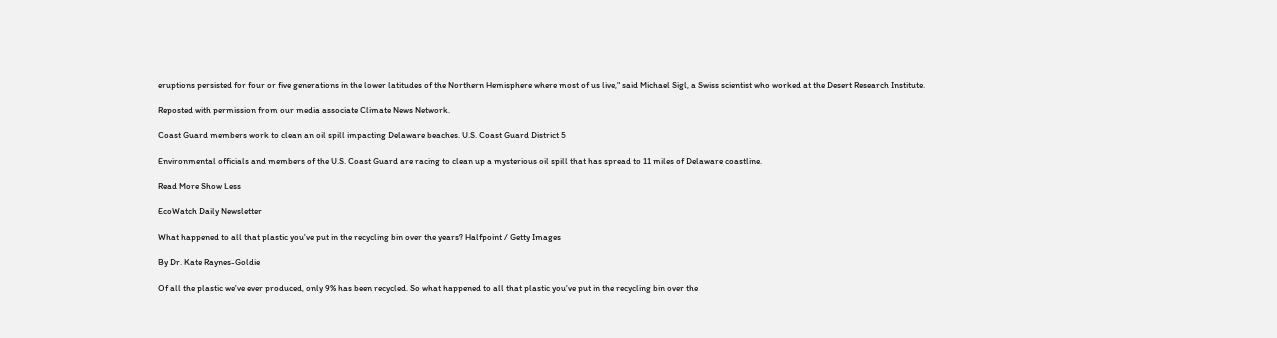eruptions persisted for four or five generations in the lower latitudes of the Northern Hemisphere where most of us live," said Michael Sigl, a Swiss scientist who worked at the Desert Research Institute.

Reposted with permission from our media associate Climate News Network.

Coast Guard members work to clean an oil spill impacting Delaware beaches. U.S. Coast Guard District 5

Environmental officials and members of the U.S. Coast Guard are racing to clean up a mysterious oil spill that has spread to 11 miles of Delaware coastline.

Read More Show Less

EcoWatch Daily Newsletter

What happened to all that plastic you've put in the recycling bin over the years? Halfpoint / Getty Images

By Dr. Kate Raynes-Goldie

Of all the plastic we've ever produced, only 9% has been recycled. So what happened to all that plastic you've put in the recycling bin over the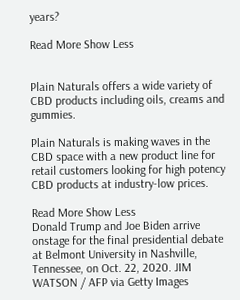years?

Read More Show Less


Plain Naturals offers a wide variety of CBD products including oils, creams and gummies.

Plain Naturals is making waves in the CBD space with a new product line for retail customers looking for high potency CBD products at industry-low prices.

Read More Show Less
Donald Trump and Joe Biden arrive onstage for the final presidential debate at Belmont University in Nashville, Tennessee, on Oct. 22, 2020. JIM WATSON / AFP via Getty Images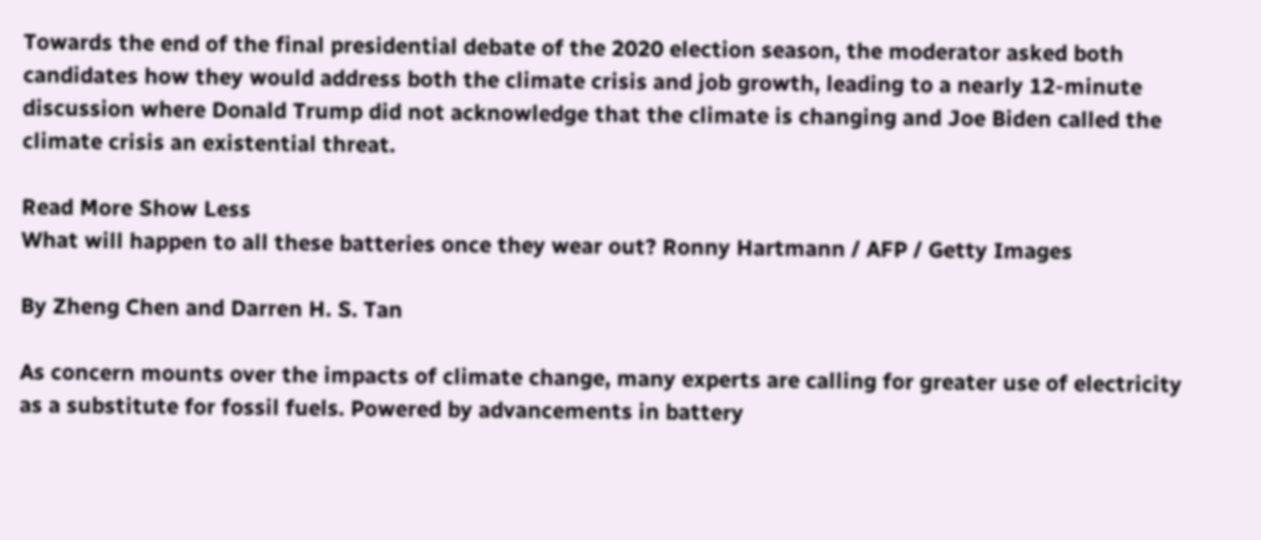Towards the end of the final presidential debate of the 2020 election season, the moderator asked both candidates how they would address both the climate crisis and job growth, leading to a nearly 12-minute discussion where Donald Trump did not acknowledge that the climate is changing and Joe Biden called the climate crisis an existential threat.

Read More Show Less
What will happen to all these batteries once they wear out? Ronny Hartmann / AFP / Getty Images

By Zheng Chen and Darren H. S. Tan

As concern mounts over the impacts of climate change, many experts are calling for greater use of electricity as a substitute for fossil fuels. Powered by advancements in battery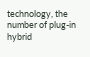technology, the number of plug-in hybrid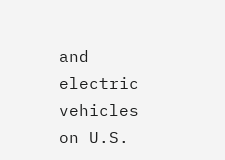and electric vehicles on U.S.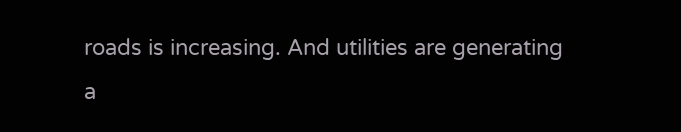roads is increasing. And utilities are generating a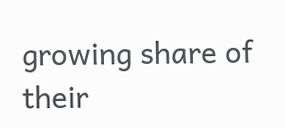growing share of their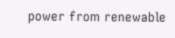power from renewable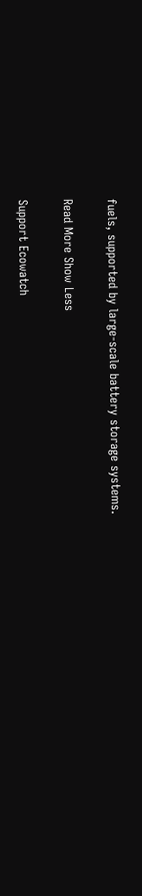fuels, supported by large-scale battery storage systems.

Read More Show Less

Support Ecowatch